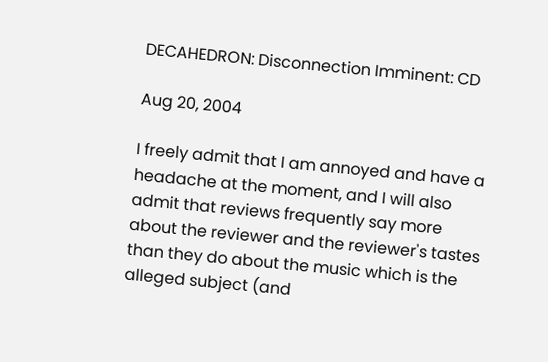DECAHEDRON: Disconnection Imminent: CD

Aug 20, 2004

I freely admit that I am annoyed and have a headache at the moment, and I will also admit that reviews frequently say more about the reviewer and the reviewer's tastes than they do about the music which is the alleged subject (and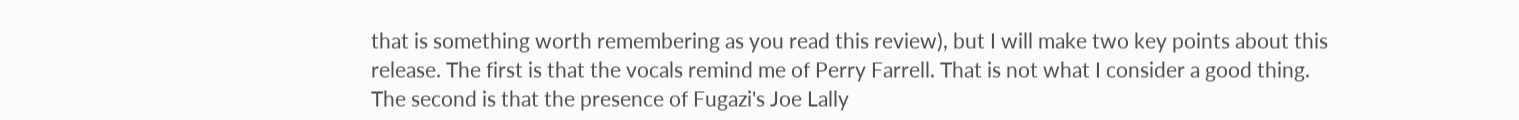that is something worth remembering as you read this review), but I will make two key points about this release. The first is that the vocals remind me of Perry Farrell. That is not what I consider a good thing. The second is that the presence of Fugazi's Joe Lally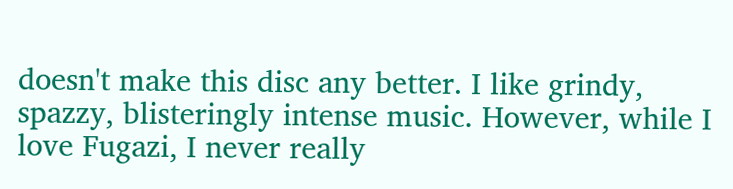doesn't make this disc any better. I like grindy, spazzy, blisteringly intense music. However, while I love Fugazi, I never really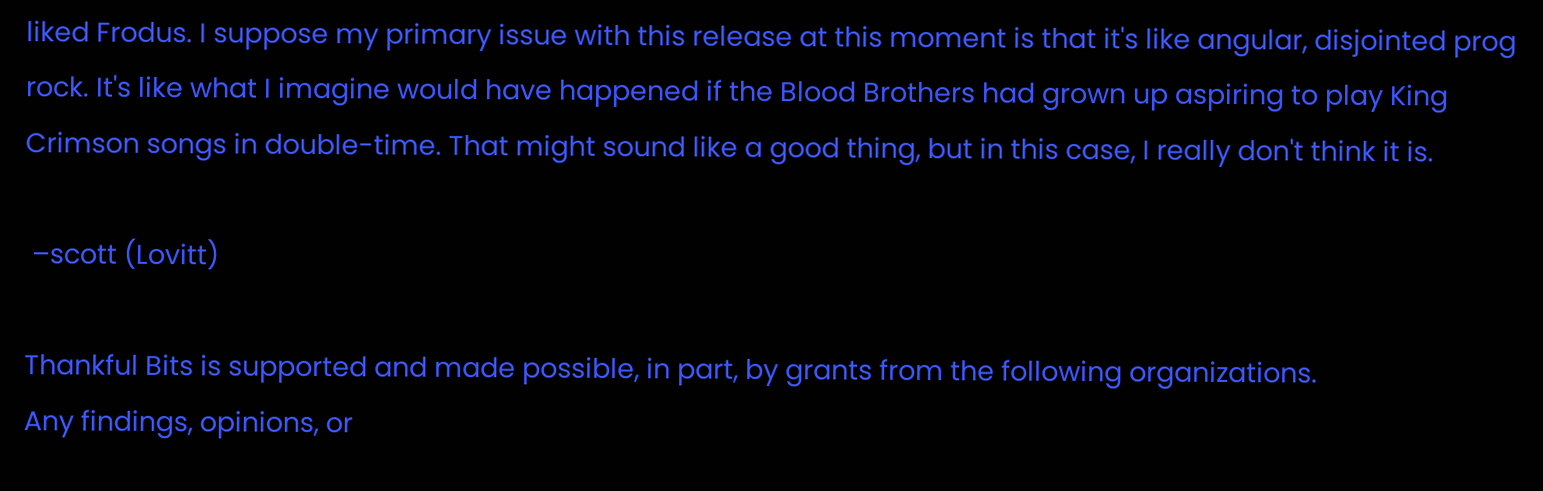liked Frodus. I suppose my primary issue with this release at this moment is that it's like angular, disjointed prog rock. It's like what I imagine would have happened if the Blood Brothers had grown up aspiring to play King Crimson songs in double-time. That might sound like a good thing, but in this case, I really don't think it is.

 –scott (Lovitt)

Thankful Bits is supported and made possible, in part, by grants from the following organizations.
Any findings, opinions, or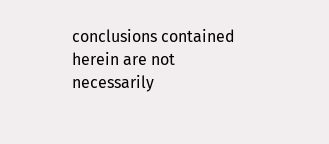conclusions contained herein are not necessarily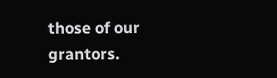those of our grantors.